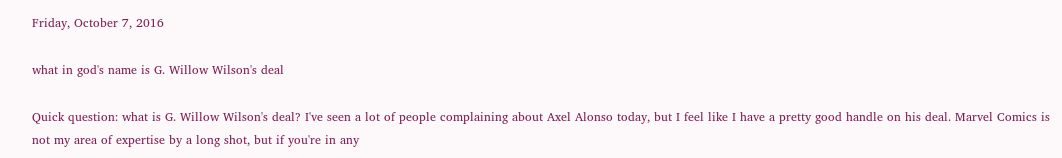Friday, October 7, 2016

what in god's name is G. Willow Wilson's deal

Quick question: what is G. Willow Wilson's deal? I've seen a lot of people complaining about Axel Alonso today, but I feel like I have a pretty good handle on his deal. Marvel Comics is not my area of expertise by a long shot, but if you're in any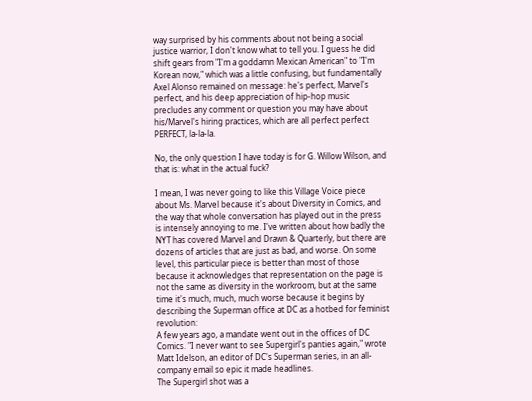way surprised by his comments about not being a social justice warrior, I don't know what to tell you. I guess he did shift gears from "I'm a goddamn Mexican American" to "I'm Korean now," which was a little confusing, but fundamentally Axel Alonso remained on message: he's perfect, Marvel's perfect, and his deep appreciation of hip-hop music precludes any comment or question you may have about his/Marvel's hiring practices, which are all perfect perfect PERFECT, la-la-la.

No, the only question I have today is for G. Willow Wilson, and that is: what in the actual fuck?

I mean, I was never going to like this Village Voice piece about Ms. Marvel because it's about Diversity in Comics, and the way that whole conversation has played out in the press is intensely annoying to me. I've written about how badly the NYT has covered Marvel and Drawn & Quarterly, but there are dozens of articles that are just as bad, and worse. On some level, this particular piece is better than most of those because it acknowledges that representation on the page is not the same as diversity in the workroom, but at the same time it's much, much, much worse because it begins by describing the Superman office at DC as a hotbed for feminist revolution:
A few years ago, a mandate went out in the offices of DC Comics. "I never want to see Supergirl's panties again," wrote Matt Idelson, an editor of DC's Superman series, in an all-company email so epic it made headlines.
The Supergirl shot was a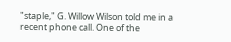"staple," G. Willow Wilson told me in a recent phone call. One of the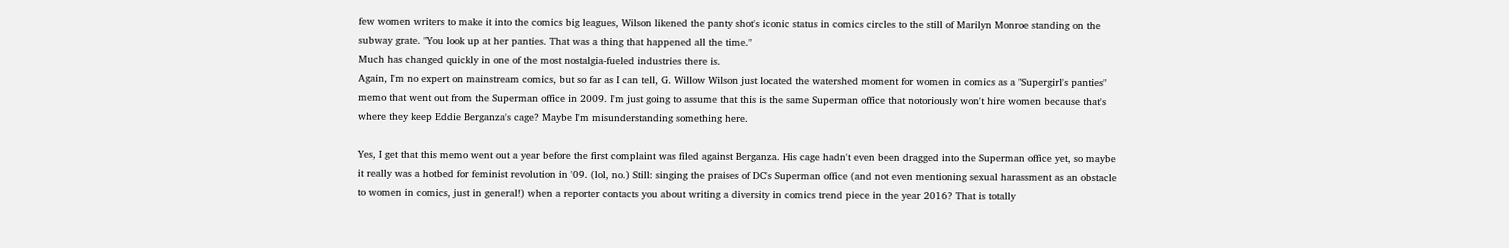few women writers to make it into the comics big leagues, Wilson likened the panty shot's iconic status in comics circles to the still of Marilyn Monroe standing on the subway grate. "You look up at her panties. That was a thing that happened all the time."
Much has changed quickly in one of the most nostalgia-fueled industries there is.
Again, I'm no expert on mainstream comics, but so far as I can tell, G. Willow Wilson just located the watershed moment for women in comics as a "Supergirl's panties" memo that went out from the Superman office in 2009. I'm just going to assume that this is the same Superman office that notoriously won't hire women because that's where they keep Eddie Berganza's cage? Maybe I'm misunderstanding something here.

Yes, I get that this memo went out a year before the first complaint was filed against Berganza. His cage hadn't even been dragged into the Superman office yet, so maybe it really was a hotbed for feminist revolution in '09. (lol, no.) Still: singing the praises of DC's Superman office (and not even mentioning sexual harassment as an obstacle to women in comics, just in general!) when a reporter contacts you about writing a diversity in comics trend piece in the year 2016? That is totally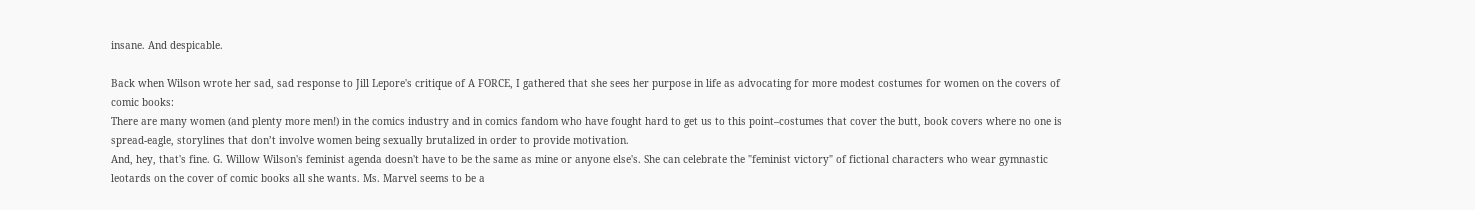insane. And despicable.

Back when Wilson wrote her sad, sad response to Jill Lepore's critique of A FORCE, I gathered that she sees her purpose in life as advocating for more modest costumes for women on the covers of comic books:
There are many women (and plenty more men!) in the comics industry and in comics fandom who have fought hard to get us to this point–costumes that cover the butt, book covers where no one is spread-eagle, storylines that don’t involve women being sexually brutalized in order to provide motivation.
And, hey, that's fine. G. Willow Wilson's feminist agenda doesn't have to be the same as mine or anyone else's. She can celebrate the "feminist victory" of fictional characters who wear gymnastic leotards on the cover of comic books all she wants. Ms. Marvel seems to be a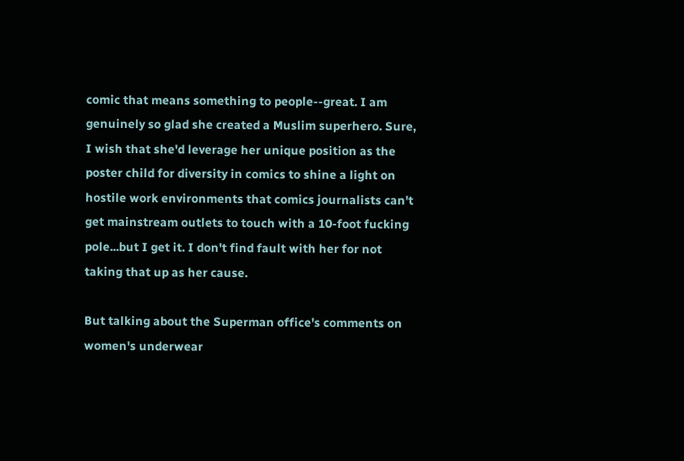comic that means something to people--great. I am genuinely so glad she created a Muslim superhero. Sure, I wish that she'd leverage her unique position as the poster child for diversity in comics to shine a light on hostile work environments that comics journalists can't get mainstream outlets to touch with a 10-foot fucking pole...but I get it. I don't find fault with her for not taking that up as her cause.

But talking about the Superman office's comments on women's underwear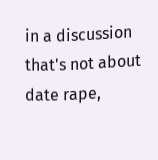in a discussion that's not about date rape,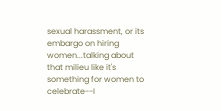sexual harassment, or its embargo on hiring women...talking about that milieu like it's something for women to celebrate--I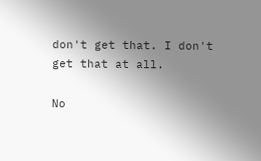don't get that. I don't get that at all.

No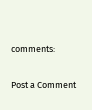comments:

Post a Comment